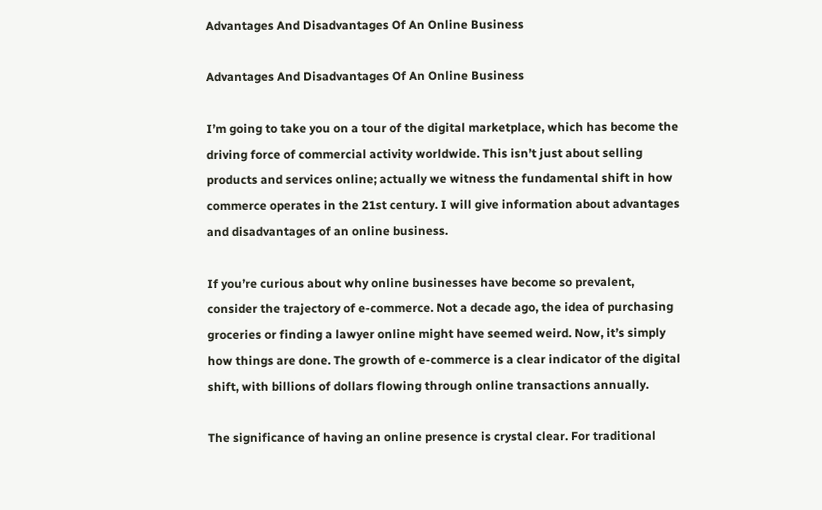Advantages And Disadvantages Of An Online Business

Advantages And Disadvantages Of An Online Business

I’m going to take you on a tour of the digital marketplace, which has become the driving force of commercial activity worldwide. This isn’t just about selling products and services online; actually we witness the fundamental shift in how commerce operates in the 21st century. I will give information about advantages and disadvantages of an online business.

If you’re curious about why online businesses have become so prevalent, consider the trajectory of e-commerce. Not a decade ago, the idea of purchasing groceries or finding a lawyer online might have seemed weird. Now, it’s simply how things are done. The growth of e-commerce is a clear indicator of the digital shift, with billions of dollars flowing through online transactions annually.

The significance of having an online presence is crystal clear. For traditional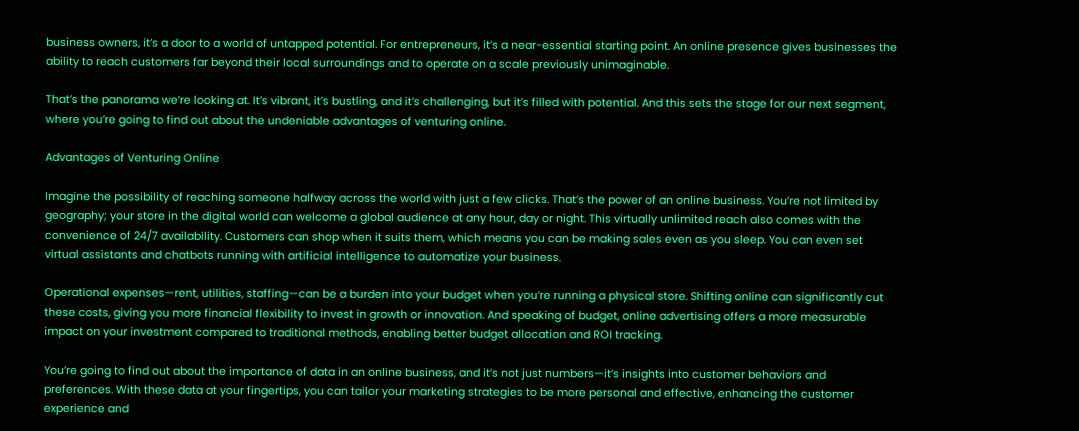business owners, it’s a door to a world of untapped potential. For entrepreneurs, it’s a near-essential starting point. An online presence gives businesses the ability to reach customers far beyond their local surroundings and to operate on a scale previously unimaginable.

That’s the panorama we’re looking at. It’s vibrant, it’s bustling, and it’s challenging, but it’s filled with potential. And this sets the stage for our next segment, where you’re going to find out about the undeniable advantages of venturing online.

Advantages of Venturing Online

Imagine the possibility of reaching someone halfway across the world with just a few clicks. That’s the power of an online business. You’re not limited by geography; your store in the digital world can welcome a global audience at any hour, day or night. This virtually unlimited reach also comes with the convenience of 24/7 availability. Customers can shop when it suits them, which means you can be making sales even as you sleep. You can even set virtual assistants and chatbots running with artificial intelligence to automatize your business.

Operational expenses—rent, utilities, staffing—can be a burden into your budget when you’re running a physical store. Shifting online can significantly cut these costs, giving you more financial flexibility to invest in growth or innovation. And speaking of budget, online advertising offers a more measurable impact on your investment compared to traditional methods, enabling better budget allocation and ROI tracking.

You’re going to find out about the importance of data in an online business, and it’s not just numbers—it’s insights into customer behaviors and preferences. With these data at your fingertips, you can tailor your marketing strategies to be more personal and effective, enhancing the customer experience and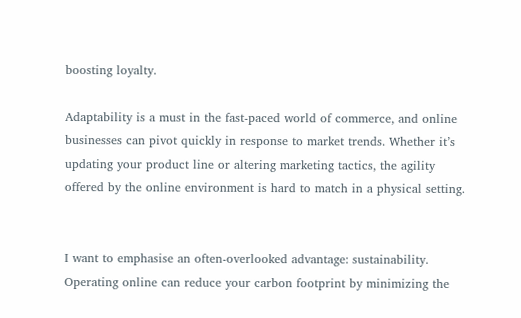boosting loyalty.

Adaptability is a must in the fast-paced world of commerce, and online businesses can pivot quickly in response to market trends. Whether it’s updating your product line or altering marketing tactics, the agility offered by the online environment is hard to match in a physical setting.


I want to emphasise an often-overlooked advantage: sustainability. Operating online can reduce your carbon footprint by minimizing the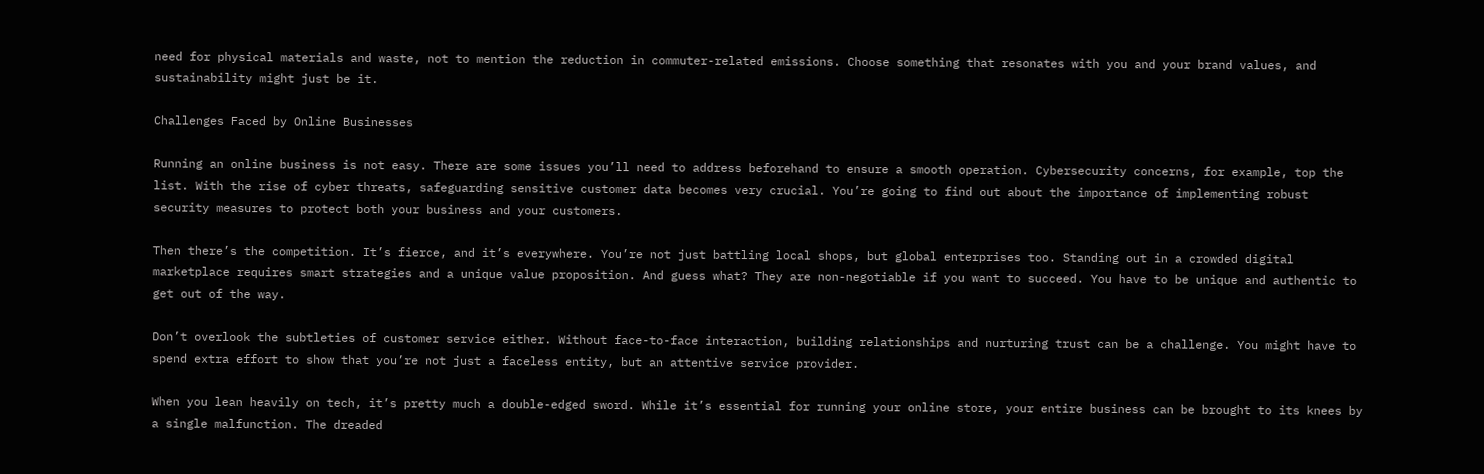need for physical materials and waste, not to mention the reduction in commuter-related emissions. Choose something that resonates with you and your brand values, and sustainability might just be it.

Challenges Faced by Online Businesses

Running an online business is not easy. There are some issues you’ll need to address beforehand to ensure a smooth operation. Cybersecurity concerns, for example, top the list. With the rise of cyber threats, safeguarding sensitive customer data becomes very crucial. You’re going to find out about the importance of implementing robust security measures to protect both your business and your customers.

Then there’s the competition. It’s fierce, and it’s everywhere. You’re not just battling local shops, but global enterprises too. Standing out in a crowded digital marketplace requires smart strategies and a unique value proposition. And guess what? They are non-negotiable if you want to succeed. You have to be unique and authentic to get out of the way.

Don’t overlook the subtleties of customer service either. Without face-to-face interaction, building relationships and nurturing trust can be a challenge. You might have to spend extra effort to show that you’re not just a faceless entity, but an attentive service provider.

When you lean heavily on tech, it’s pretty much a double-edged sword. While it’s essential for running your online store, your entire business can be brought to its knees by a single malfunction. The dreaded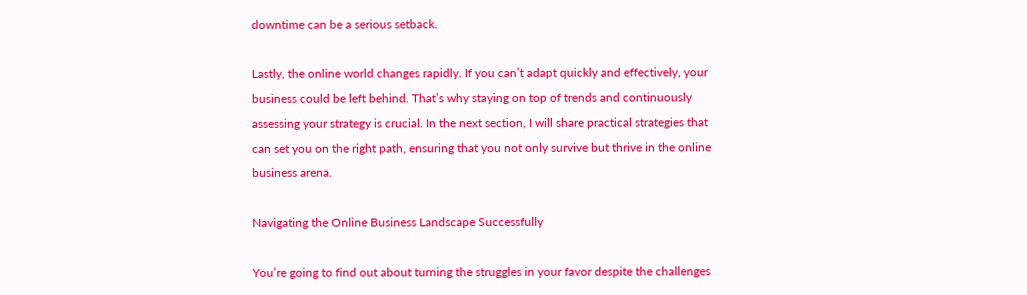downtime can be a serious setback.

Lastly, the online world changes rapidly. If you can’t adapt quickly and effectively, your business could be left behind. That’s why staying on top of trends and continuously assessing your strategy is crucial. In the next section, I will share practical strategies that can set you on the right path, ensuring that you not only survive but thrive in the online business arena.

Navigating the Online Business Landscape Successfully

You’re going to find out about turning the struggles in your favor despite the challenges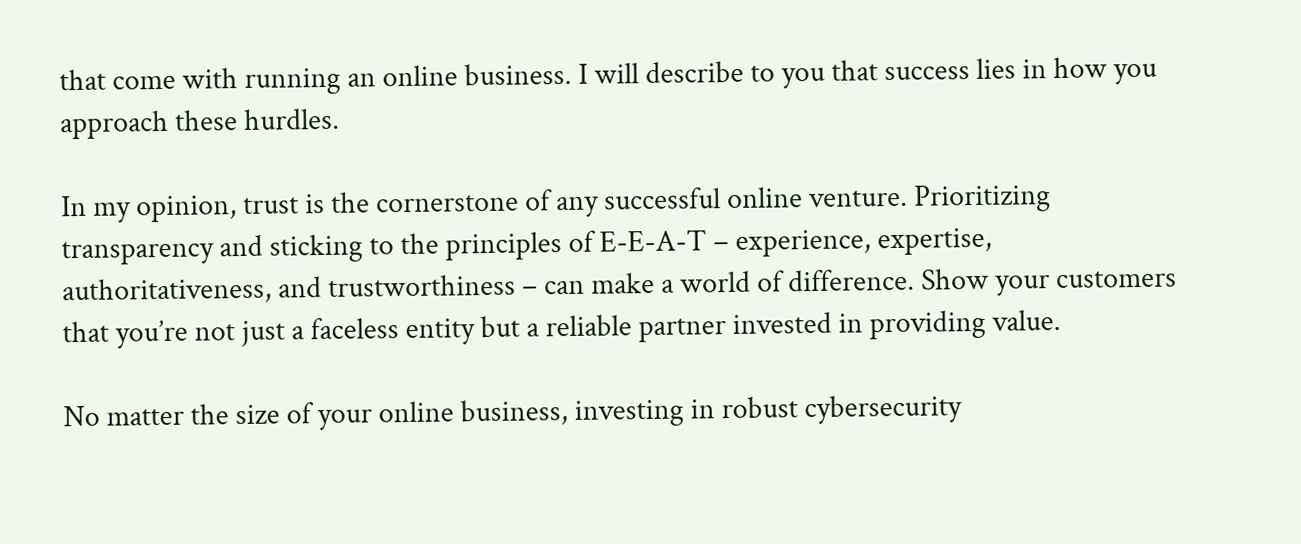that come with running an online business. I will describe to you that success lies in how you approach these hurdles.

In my opinion, trust is the cornerstone of any successful online venture. Prioritizing transparency and sticking to the principles of E-E-A-T – experience, expertise, authoritativeness, and trustworthiness – can make a world of difference. Show your customers that you’re not just a faceless entity but a reliable partner invested in providing value.

No matter the size of your online business, investing in robust cybersecurity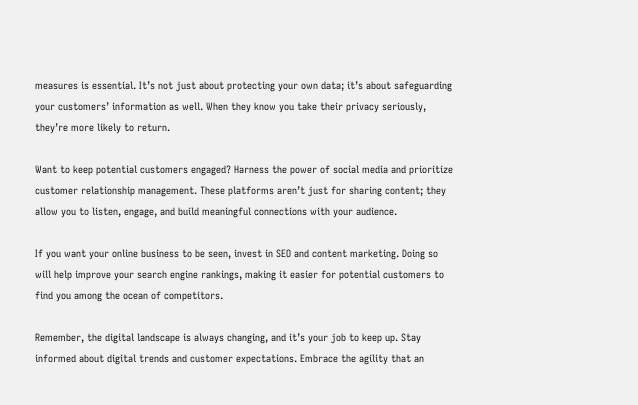measures is essential. It’s not just about protecting your own data; it’s about safeguarding your customers’ information as well. When they know you take their privacy seriously, they’re more likely to return.

Want to keep potential customers engaged? Harness the power of social media and prioritize customer relationship management. These platforms aren’t just for sharing content; they allow you to listen, engage, and build meaningful connections with your audience.

If you want your online business to be seen, invest in SEO and content marketing. Doing so will help improve your search engine rankings, making it easier for potential customers to find you among the ocean of competitors.

Remember, the digital landscape is always changing, and it’s your job to keep up. Stay informed about digital trends and customer expectations. Embrace the agility that an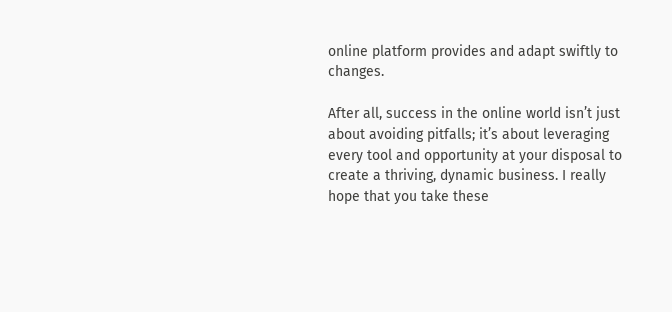online platform provides and adapt swiftly to changes.

After all, success in the online world isn’t just about avoiding pitfalls; it’s about leveraging every tool and opportunity at your disposal to create a thriving, dynamic business. I really hope that you take these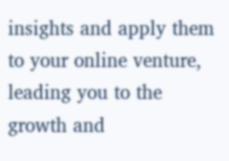insights and apply them to your online venture, leading you to the growth and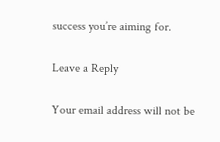success you’re aiming for.

Leave a Reply

Your email address will not be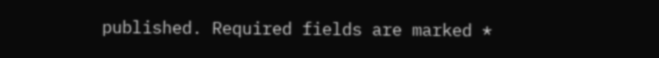published. Required fields are marked *